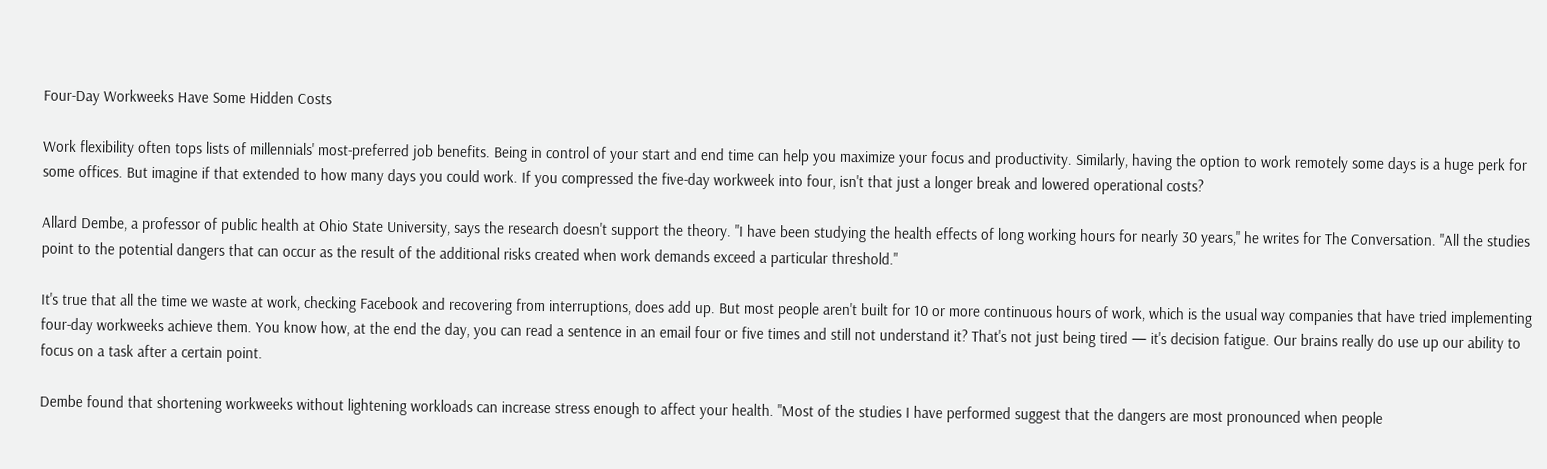Four-Day Workweeks Have Some Hidden Costs

Work flexibility often tops lists of millennials' most-preferred job benefits. Being in control of your start and end time can help you maximize your focus and productivity. Similarly, having the option to work remotely some days is a huge perk for some offices. But imagine if that extended to how many days you could work. If you compressed the five-day workweek into four, isn't that just a longer break and lowered operational costs?

Allard Dembe, a professor of public health at Ohio State University, says the research doesn't support the theory. "I have been studying the health effects of long working hours for nearly 30 years," he writes for The Conversation. "All the studies point to the potential dangers that can occur as the result of the additional risks created when work demands exceed a particular threshold."

It's true that all the time we waste at work, checking Facebook and recovering from interruptions, does add up. But most people aren't built for 10 or more continuous hours of work, which is the usual way companies that have tried implementing four-day workweeks achieve them. You know how, at the end the day, you can read a sentence in an email four or five times and still not understand it? That's not just being tired — it's decision fatigue. Our brains really do use up our ability to focus on a task after a certain point.

Dembe found that shortening workweeks without lightening workloads can increase stress enough to affect your health. "Most of the studies I have performed suggest that the dangers are most pronounced when people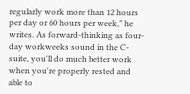regularly work more than 12 hours per day or 60 hours per week," he writes. As forward-thinking as four-day workweeks sound in the C-suite, you'll do much better work when you're properly rested and able to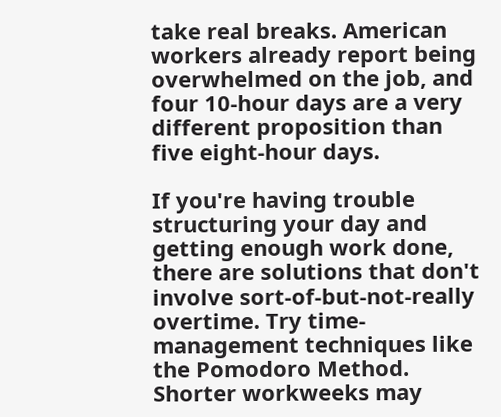take real breaks. American workers already report being overwhelmed on the job, and four 10-hour days are a very different proposition than five eight-hour days.

If you're having trouble structuring your day and getting enough work done, there are solutions that don't involve sort-of-but-not-really overtime. Try time-management techniques like the Pomodoro Method. Shorter workweeks may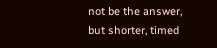not be the answer, but shorter, timed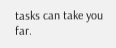tasks can take you far.